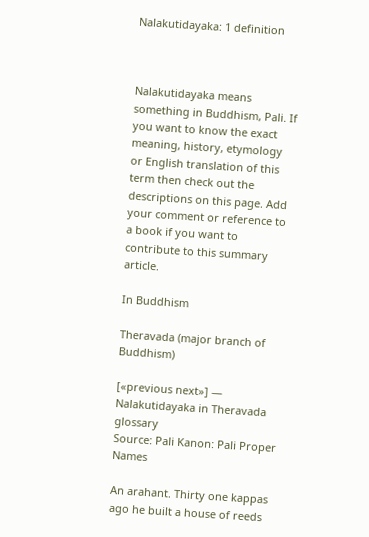Nalakutidayaka: 1 definition



Nalakutidayaka means something in Buddhism, Pali. If you want to know the exact meaning, history, etymology or English translation of this term then check out the descriptions on this page. Add your comment or reference to a book if you want to contribute to this summary article.

In Buddhism

Theravada (major branch of Buddhism)

[«previous next»] — Nalakutidayaka in Theravada glossary
Source: Pali Kanon: Pali Proper Names

An arahant. Thirty one kappas ago he built a house of reeds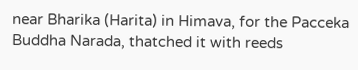near Bharika (Harita) in Himava, for the Pacceka Buddha Narada, thatched it with reeds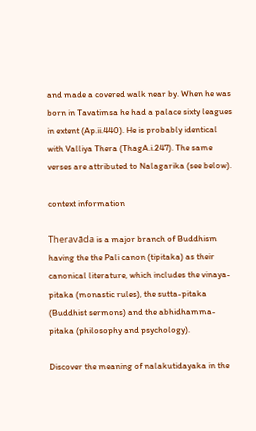and made a covered walk near by. When he was born in Tavatimsa he had a palace sixty leagues in extent (Ap.ii.440). He is probably identical with Valliya Thera (ThagA.i.247). The same verses are attributed to Nalagarika (see below).

context information

Theravāda is a major branch of Buddhism having the the Pali canon (tipitaka) as their canonical literature, which includes the vinaya-pitaka (monastic rules), the sutta-pitaka (Buddhist sermons) and the abhidhamma-pitaka (philosophy and psychology).

Discover the meaning of nalakutidayaka in the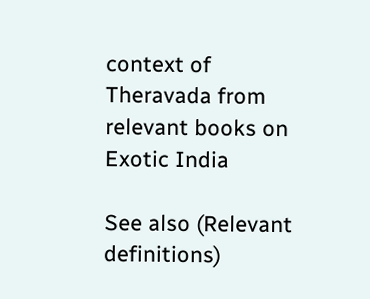context of Theravada from relevant books on Exotic India

See also (Relevant definitions)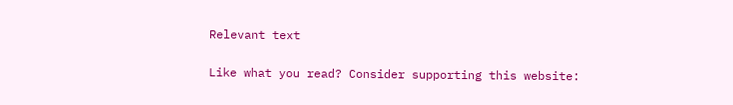Relevant text

Like what you read? Consider supporting this website: